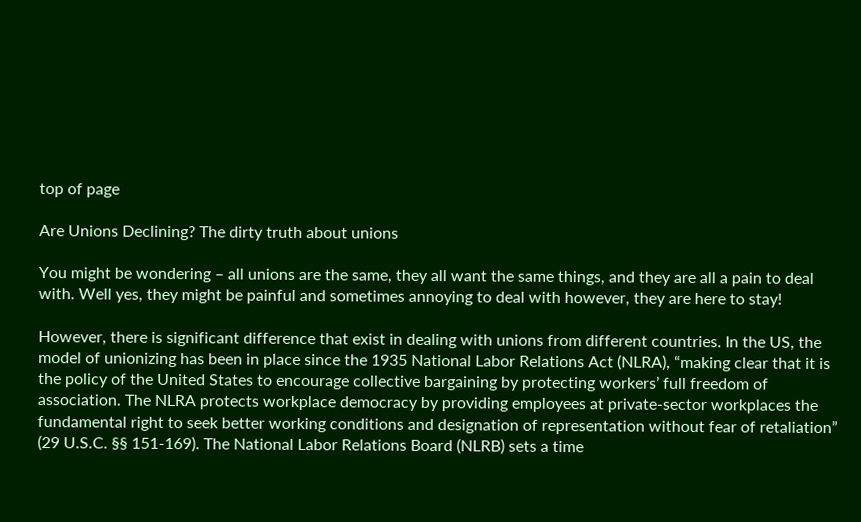top of page

Are Unions Declining? The dirty truth about unions

You might be wondering – all unions are the same, they all want the same things, and they are all a pain to deal with. Well yes, they might be painful and sometimes annoying to deal with however, they are here to stay!

However, there is significant difference that exist in dealing with unions from different countries. In the US, the model of unionizing has been in place since the 1935 National Labor Relations Act (NLRA), “making clear that it is the policy of the United States to encourage collective bargaining by protecting workers’ full freedom of association. The NLRA protects workplace democracy by providing employees at private-sector workplaces the fundamental right to seek better working conditions and designation of representation without fear of retaliation” (29 U.S.C. §§ 151-169). The National Labor Relations Board (NLRB) sets a time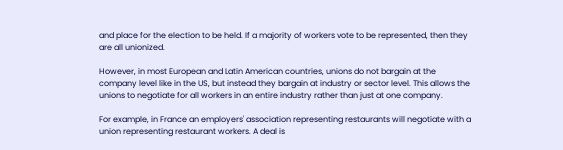and place for the election to be held. If a majority of workers vote to be represented, then they are all unionized.

However, in most European and Latin American countries, unions do not bargain at the company level like in the US, but instead they bargain at industry or sector level. This allows the unions to negotiate for all workers in an entire industry rather than just at one company.

For example, in France an employers' association representing restaurants will negotiate with a union representing restaurant workers. A deal is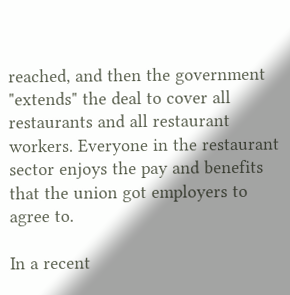reached, and then the government "extends" the deal to cover all restaurants and all restaurant workers. Everyone in the restaurant sector enjoys the pay and benefits that the union got employers to agree to.

In a recent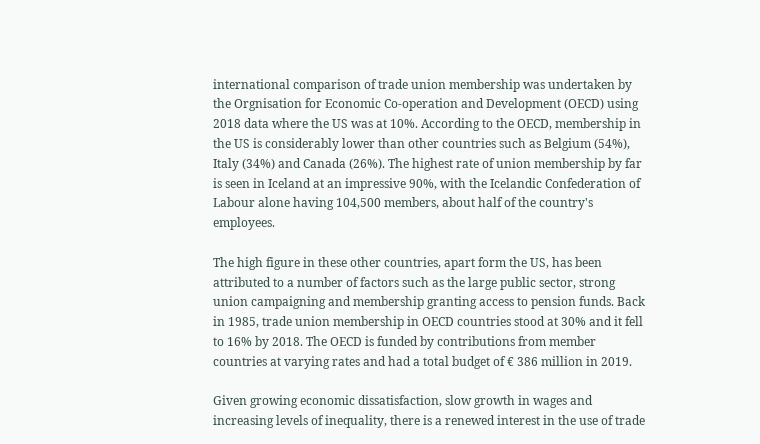international comparison of trade union membership was undertaken by the Orgnisation for Economic Co-operation and Development (OECD) using 2018 data where the US was at 10%. According to the OECD, membership in the US is considerably lower than other countries such as Belgium (54%), Italy (34%) and Canada (26%). The highest rate of union membership by far is seen in Iceland at an impressive 90%, with the Icelandic Confederation of Labour alone having 104,500 members, about half of the country's employees.

The high figure in these other countries, apart form the US, has been attributed to a number of factors such as the large public sector, strong union campaigning and membership granting access to pension funds. Back in 1985, trade union membership in OECD countries stood at 30% and it fell to 16% by 2018. The OECD is funded by contributions from member countries at varying rates and had a total budget of € 386 million in 2019.

Given growing economic dissatisfaction, slow growth in wages and increasing levels of inequality, there is a renewed interest in the use of trade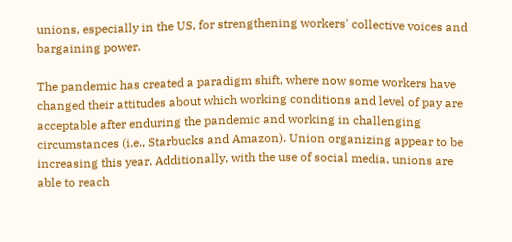unions, especially in the US, for strengthening workers' collective voices and bargaining power.

The pandemic has created a paradigm shift, where now some workers have changed their attitudes about which working conditions and level of pay are acceptable after enduring the pandemic and working in challenging circumstances (i.e., Starbucks and Amazon). Union organizing appear to be increasing this year. Additionally, with the use of social media, unions are able to reach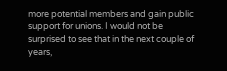more potential members and gain public support for unions. I would not be surprised to see that in the next couple of years,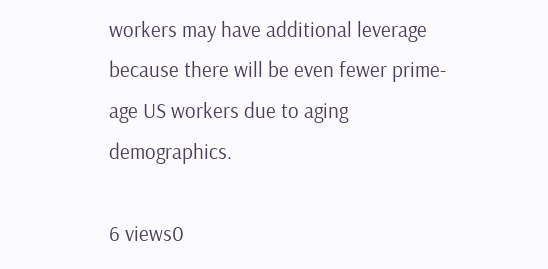workers may have additional leverage because there will be even fewer prime-age US workers due to aging demographics.

6 views0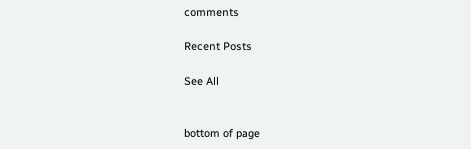comments

Recent Posts

See All


bottom of page